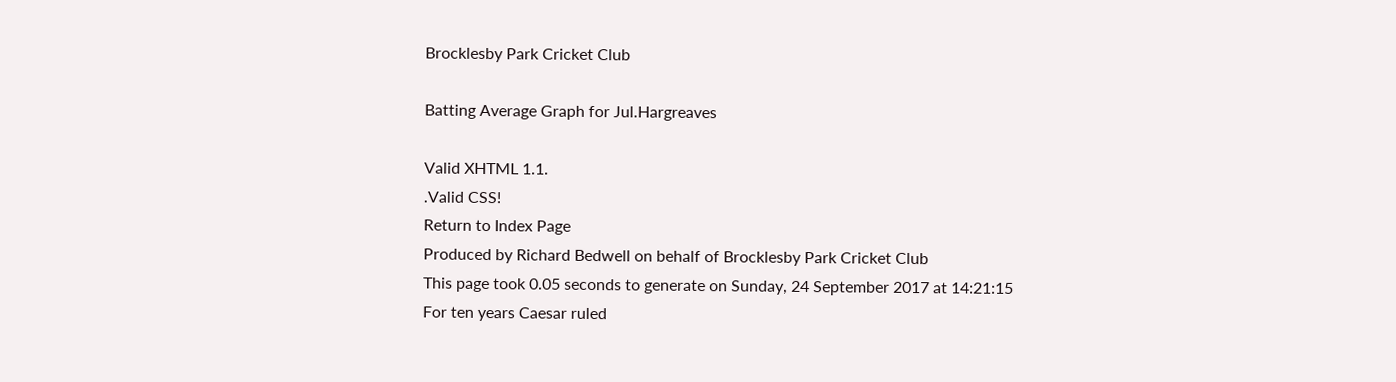Brocklesby Park Cricket Club

Batting Average Graph for Jul.Hargreaves

Valid XHTML 1.1.
.Valid CSS!
Return to Index Page
Produced by Richard Bedwell on behalf of Brocklesby Park Cricket Club
This page took 0.05 seconds to generate on Sunday, 24 September 2017 at 14:21:15
For ten years Caesar ruled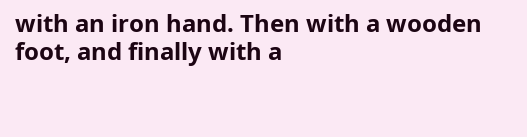with an iron hand. Then with a wooden foot, and finally with a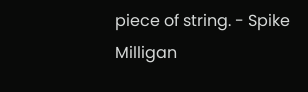piece of string. - Spike Milligan